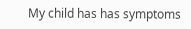My child has has symptoms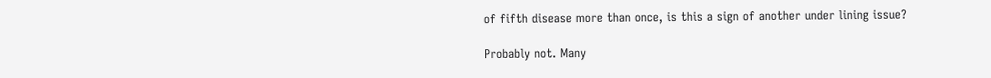of fifth disease more than once, is this a sign of another under lining issue?

Probably not. Many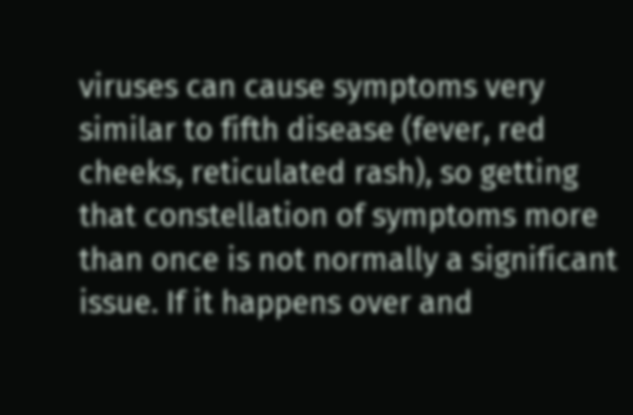viruses can cause symptoms very similar to fifth disease (fever, red cheeks, reticulated rash), so getting that constellation of symptoms more than once is not normally a significant issue. If it happens over and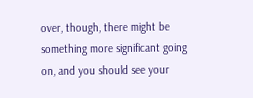over, though, there might be something more significant going on, and you should see your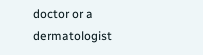doctor or a dermatologist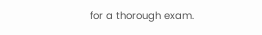for a thorough exam.